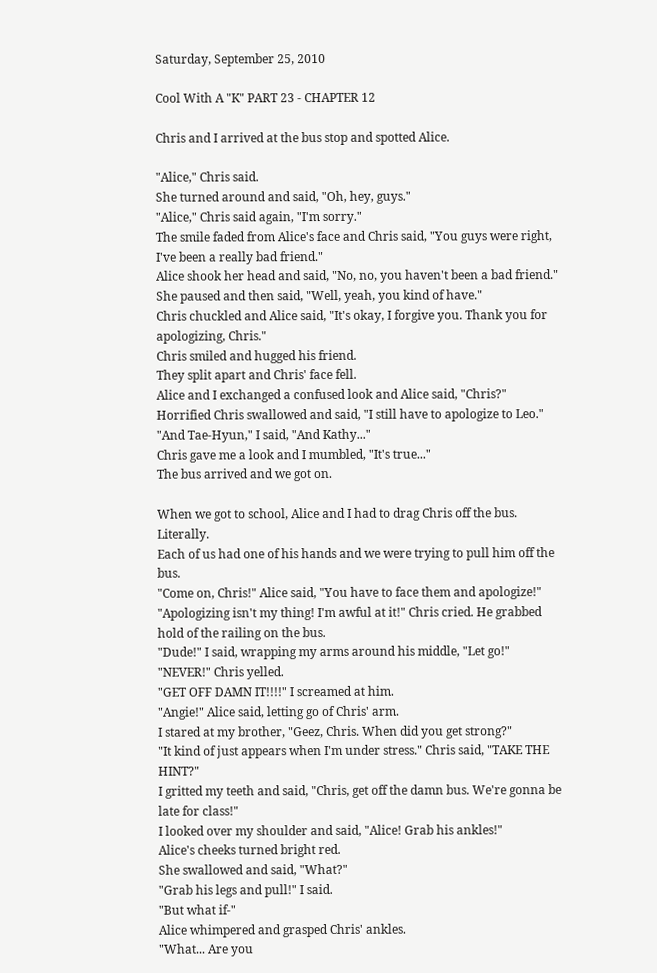Saturday, September 25, 2010

Cool With A "K" PART 23 - CHAPTER 12

Chris and I arrived at the bus stop and spotted Alice.

"Alice," Chris said.
She turned around and said, "Oh, hey, guys."
"Alice," Chris said again, "I'm sorry."
The smile faded from Alice's face and Chris said, "You guys were right, I've been a really bad friend."
Alice shook her head and said, "No, no, you haven't been a bad friend."
She paused and then said, "Well, yeah, you kind of have."
Chris chuckled and Alice said, "It's okay, I forgive you. Thank you for apologizing, Chris."
Chris smiled and hugged his friend.
They split apart and Chris' face fell.
Alice and I exchanged a confused look and Alice said, "Chris?"
Horrified Chris swallowed and said, "I still have to apologize to Leo."
"And Tae-Hyun," I said, "And Kathy..."
Chris gave me a look and I mumbled, "It's true..."
The bus arrived and we got on.

When we got to school, Alice and I had to drag Chris off the bus. Literally.
Each of us had one of his hands and we were trying to pull him off the bus.
"Come on, Chris!" Alice said, "You have to face them and apologize!"
"Apologizing isn't my thing! I'm awful at it!" Chris cried. He grabbed hold of the railing on the bus.
"Dude!" I said, wrapping my arms around his middle, "Let go!"
"NEVER!" Chris yelled.
"GET OFF DAMN IT!!!!" I screamed at him.
"Angie!" Alice said, letting go of Chris' arm.
I stared at my brother, "Geez, Chris. When did you get strong?"
"It kind of just appears when I'm under stress." Chris said, "TAKE THE HINT?"
I gritted my teeth and said, "Chris, get off the damn bus. We're gonna be late for class!"
I looked over my shoulder and said, "Alice! Grab his ankles!"
Alice's cheeks turned bright red.
She swallowed and said, "What?"
"Grab his legs and pull!" I said.
"But what if-"
Alice whimpered and grasped Chris' ankles.
"What... Are you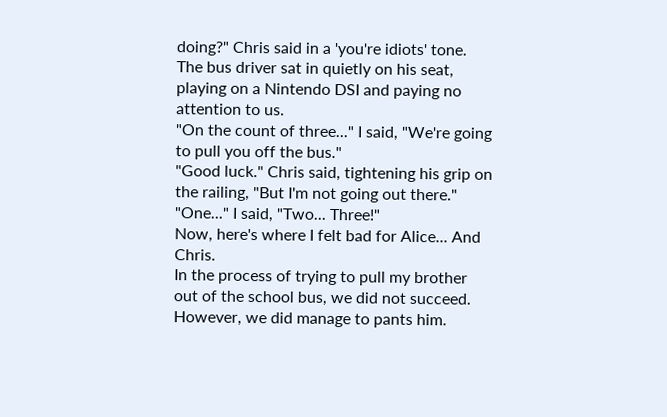doing?" Chris said in a 'you're idiots' tone.
The bus driver sat in quietly on his seat, playing on a Nintendo DSI and paying no attention to us.
"On the count of three..." I said, "We're going to pull you off the bus."
"Good luck." Chris said, tightening his grip on the railing, "But I'm not going out there."
"One..." I said, "Two... Three!"
Now, here's where I felt bad for Alice... And Chris.
In the process of trying to pull my brother out of the school bus, we did not succeed.
However, we did manage to pants him.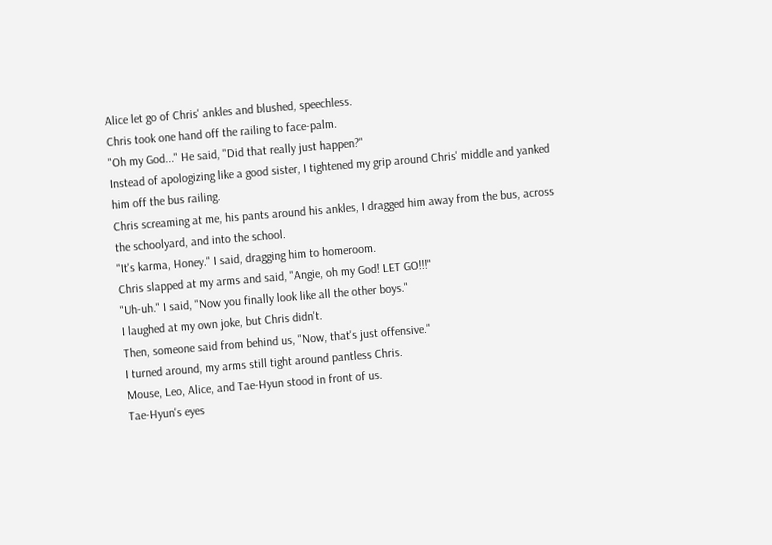Alice let go of Chris' ankles and blushed, speechless.
Chris took one hand off the railing to face-palm.
"Oh my God..." He said, "Did that really just happen?"
Instead of apologizing like a good sister, I tightened my grip around Chris' middle and yanked him off the bus railing.
Chris screaming at me, his pants around his ankles, I dragged him away from the bus, across the schoolyard, and into the school.
"It's karma, Honey." I said, dragging him to homeroom.
Chris slapped at my arms and said, "Angie, oh my God! LET GO!!!"
"Uh-uh." I said, "Now you finally look like all the other boys."
I laughed at my own joke, but Chris didn't.
Then, someone said from behind us, "Now, that's just offensive."
I turned around, my arms still tight around pantless Chris.
Mouse, Leo, Alice, and Tae-Hyun stood in front of us.
Tae-Hyun's eyes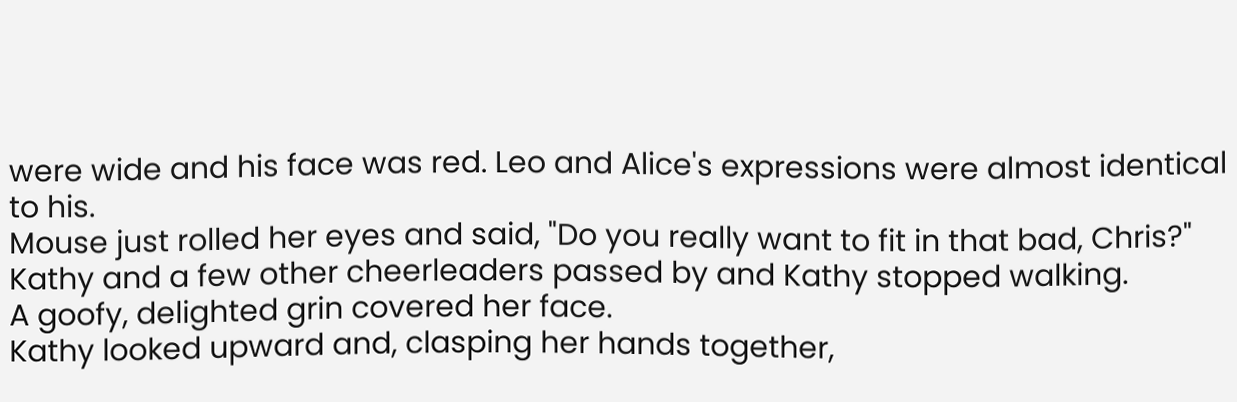were wide and his face was red. Leo and Alice's expressions were almost identical to his.
Mouse just rolled her eyes and said, "Do you really want to fit in that bad, Chris?"
Kathy and a few other cheerleaders passed by and Kathy stopped walking.
A goofy, delighted grin covered her face.
Kathy looked upward and, clasping her hands together,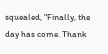squealed, "Finally, the day has come. Thank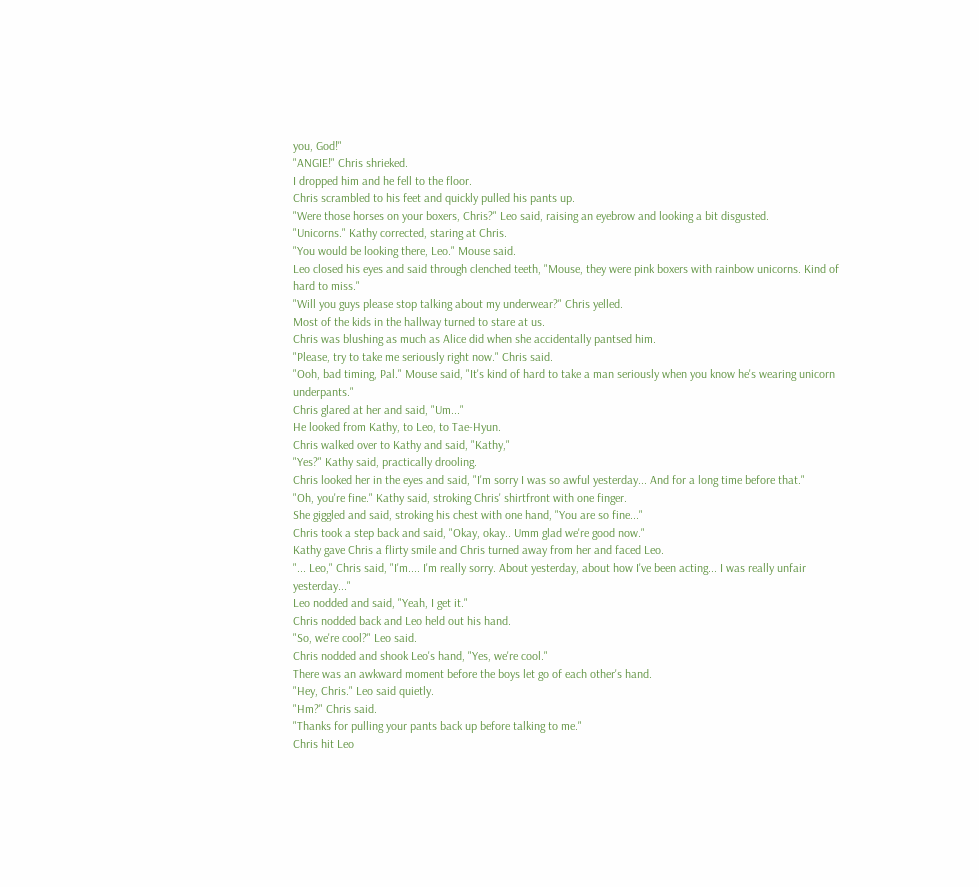you, God!"
"ANGIE!" Chris shrieked.
I dropped him and he fell to the floor.
Chris scrambled to his feet and quickly pulled his pants up.
"Were those horses on your boxers, Chris?" Leo said, raising an eyebrow and looking a bit disgusted.
"Unicorns." Kathy corrected, staring at Chris.
"You would be looking there, Leo." Mouse said.
Leo closed his eyes and said through clenched teeth, "Mouse, they were pink boxers with rainbow unicorns. Kind of hard to miss."
"Will you guys please stop talking about my underwear?" Chris yelled.
Most of the kids in the hallway turned to stare at us.
Chris was blushing as much as Alice did when she accidentally pantsed him.
"Please, try to take me seriously right now." Chris said.
"Ooh, bad timing, Pal." Mouse said, "It's kind of hard to take a man seriously when you know he's wearing unicorn underpants."
Chris glared at her and said, "Um..."
He looked from Kathy, to Leo, to Tae-Hyun.
Chris walked over to Kathy and said, "Kathy,"
"Yes?" Kathy said, practically drooling.
Chris looked her in the eyes and said, "I'm sorry I was so awful yesterday... And for a long time before that."
"Oh, you're fine." Kathy said, stroking Chris' shirtfront with one finger.
She giggled and said, stroking his chest with one hand, "You are so fine..."
Chris took a step back and said, "Okay, okay.. Umm glad we're good now."
Kathy gave Chris a flirty smile and Chris turned away from her and faced Leo.
"... Leo," Chris said, "I'm.... I'm really sorry. About yesterday, about how I've been acting... I was really unfair yesterday..."
Leo nodded and said, "Yeah, I get it."
Chris nodded back and Leo held out his hand.
"So, we're cool?" Leo said.
Chris nodded and shook Leo's hand, "Yes, we're cool."
There was an awkward moment before the boys let go of each other's hand.
"Hey, Chris." Leo said quietly.
"Hm?" Chris said.
"Thanks for pulling your pants back up before talking to me."
Chris hit Leo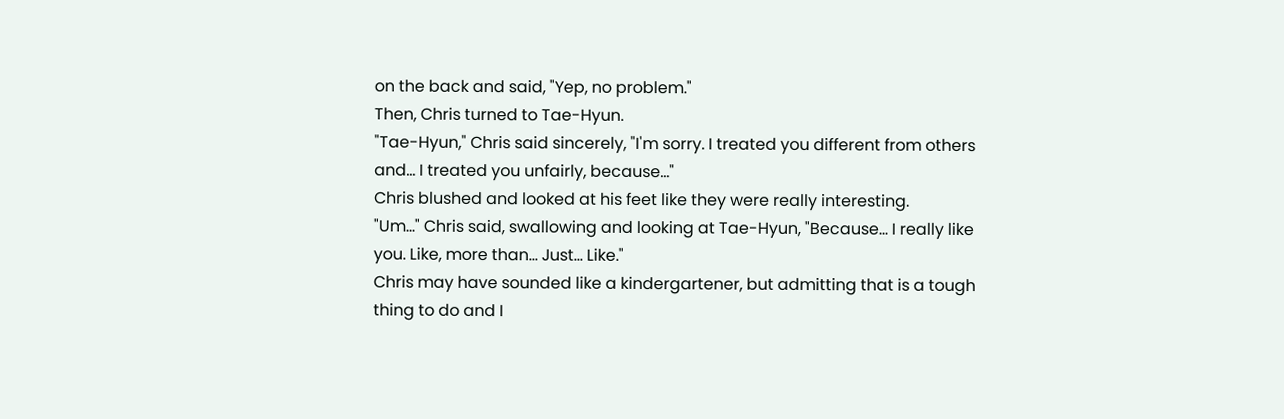on the back and said, "Yep, no problem."
Then, Chris turned to Tae-Hyun.
"Tae-Hyun," Chris said sincerely, "I'm sorry. I treated you different from others and... I treated you unfairly, because..."
Chris blushed and looked at his feet like they were really interesting.
"Um..." Chris said, swallowing and looking at Tae-Hyun, "Because... I really like you. Like, more than... Just... Like."
Chris may have sounded like a kindergartener, but admitting that is a tough thing to do and I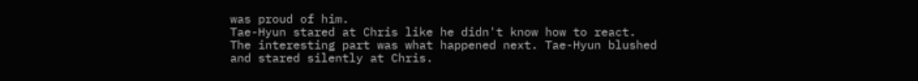was proud of him.
Tae-Hyun stared at Chris like he didn't know how to react.
The interesting part was what happened next. Tae-Hyun blushed and stared silently at Chris.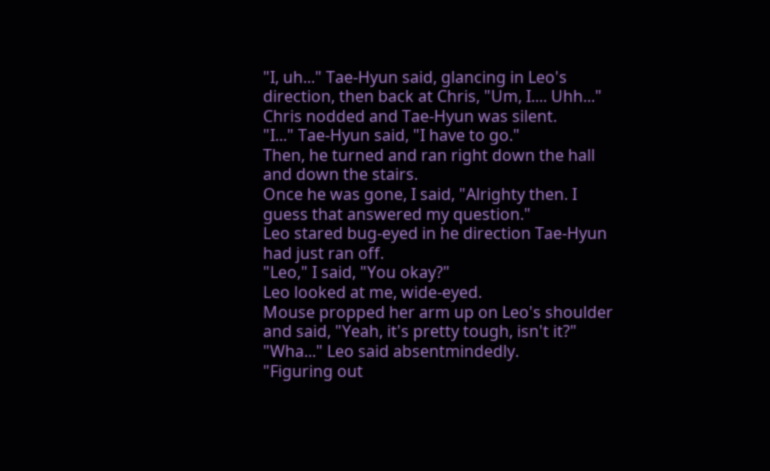"I, uh..." Tae-Hyun said, glancing in Leo's direction, then back at Chris, "Um, I.... Uhh..."
Chris nodded and Tae-Hyun was silent.
"I..." Tae-Hyun said, "I have to go."
Then, he turned and ran right down the hall and down the stairs.
Once he was gone, I said, "Alrighty then. I guess that answered my question."
Leo stared bug-eyed in he direction Tae-Hyun had just ran off.
"Leo," I said, "You okay?"
Leo looked at me, wide-eyed.
Mouse propped her arm up on Leo's shoulder and said, "Yeah, it's pretty tough, isn't it?"
"Wha..." Leo said absentmindedly.
"Figuring out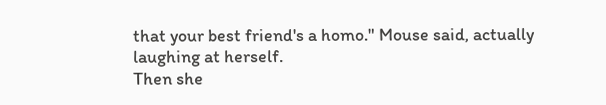that your best friend's a homo." Mouse said, actually laughing at herself.
Then she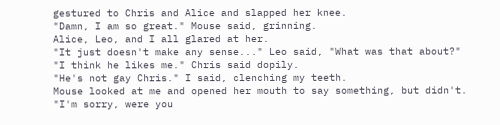gestured to Chris and Alice and slapped her knee.
"Damn, I am so great." Mouse said, grinning.
Alice, Leo, and I all glared at her.
"It just doesn't make any sense..." Leo said, "What was that about?"
"I think he likes me." Chris said dopily.
"He's not gay Chris." I said, clenching my teeth.
Mouse looked at me and opened her mouth to say something, but didn't.
"I'm sorry, were you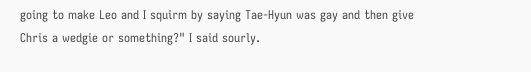going to make Leo and I squirm by saying Tae-Hyun was gay and then give Chris a wedgie or something?" I said sourly.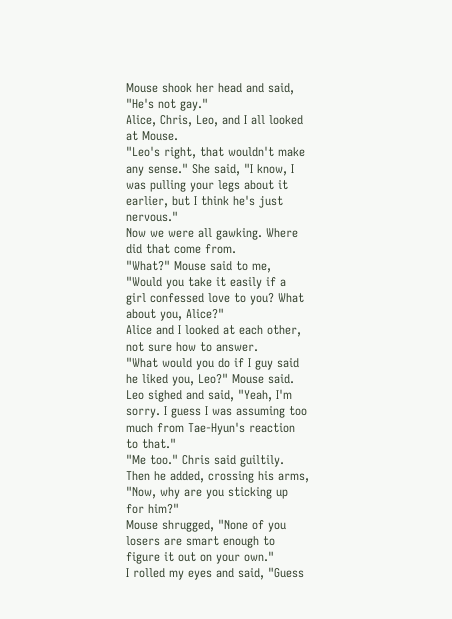Mouse shook her head and said, "He's not gay."
Alice, Chris, Leo, and I all looked at Mouse.
"Leo's right, that wouldn't make any sense." She said, "I know, I was pulling your legs about it earlier, but I think he's just nervous."
Now we were all gawking. Where did that come from.
"What?" Mouse said to me, "Would you take it easily if a girl confessed love to you? What about you, Alice?"
Alice and I looked at each other, not sure how to answer.
"What would you do if I guy said he liked you, Leo?" Mouse said.
Leo sighed and said, "Yeah, I'm sorry. I guess I was assuming too much from Tae-Hyun's reaction to that."
"Me too." Chris said guiltily.
Then he added, crossing his arms, "Now, why are you sticking up for him?"
Mouse shrugged, "None of you losers are smart enough to figure it out on your own."
I rolled my eyes and said, "Guess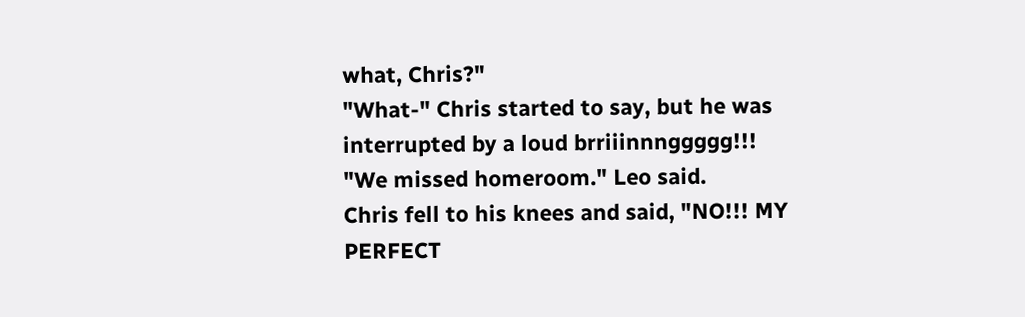what, Chris?"
"What-" Chris started to say, but he was interrupted by a loud brriiinnnggggg!!!
"We missed homeroom." Leo said.
Chris fell to his knees and said, "NO!!! MY PERFECT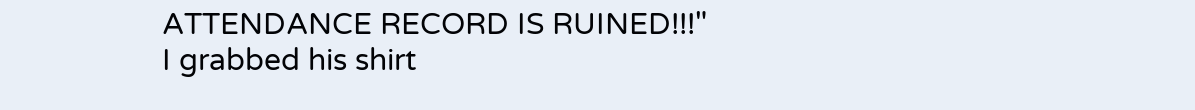ATTENDANCE RECORD IS RUINED!!!"
I grabbed his shirt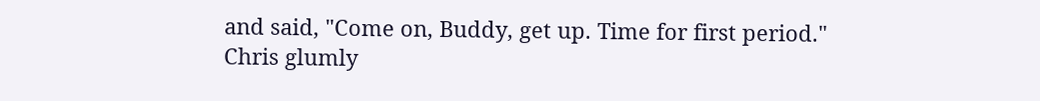and said, "Come on, Buddy, get up. Time for first period."
Chris glumly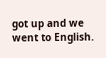got up and we went to English.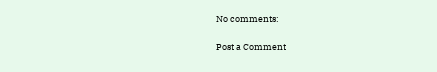No comments:

Post a Comment